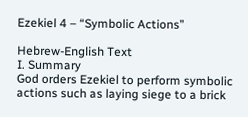Ezekiel 4 – “Symbolic Actions”

Hebrew-English Text
I. Summary
God orders Ezekiel to perform symbolic actions such as laying siege to a brick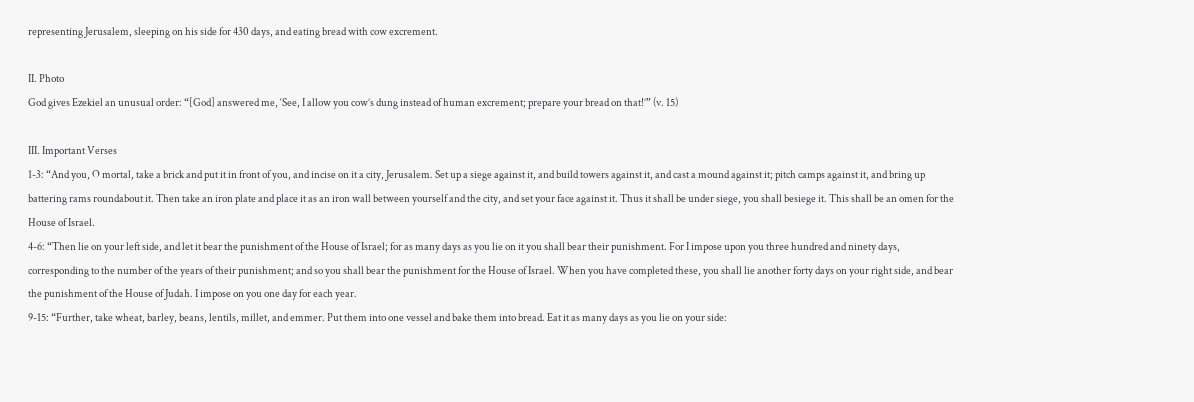representing Jerusalem, sleeping on his side for 430 days, and eating bread with cow excrement.

II. Photo
God gives Ezekiel an unusual order: “[God] answered me, ‘See, I allow you cow’s dung instead of human excrement; prepare your bread on that!’” (v. 15)

III. Important Verses
1-3: “And you, O mortal, take a brick and put it in front of you, and incise on it a city, Jerusalem. Set up a siege against it, and build towers against it, and cast a mound against it; pitch camps against it, and bring up battering rams roundabout it. Then take an iron plate and place it as an iron wall between yourself and the city, and set your face against it. Thus it shall be under siege, you shall besiege it. This shall be an omen for the House of Israel.
4-6: “Then lie on your left side, and let it bear the punishment of the House of Israel; for as many days as you lie on it you shall bear their punishment. For I impose upon you three hundred and ninety days, corresponding to the number of the years of their punishment; and so you shall bear the punishment for the House of Israel. When you have completed these, you shall lie another forty days on your right side, and bear the punishment of the House of Judah. I impose on you one day for each year.
9-15: “Further, take wheat, barley, beans, lentils, millet, and emmer. Put them into one vessel and bake them into bread. Eat it as many days as you lie on your side: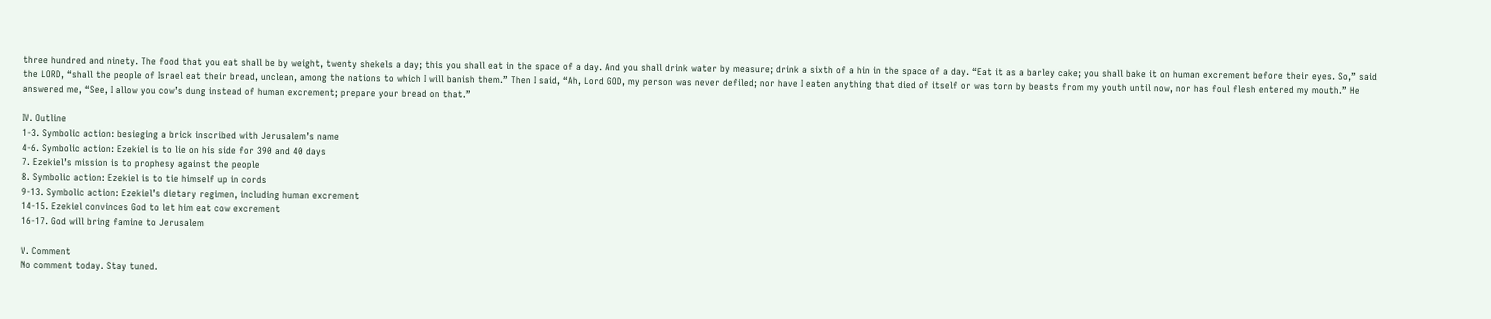three hundred and ninety. The food that you eat shall be by weight, twenty shekels a day; this you shall eat in the space of a day. And you shall drink water by measure; drink a sixth of a hin in the space of a day. “Eat it as a barley cake; you shall bake it on human excrement before their eyes. So,” said the LORD, “shall the people of Israel eat their bread, unclean, among the nations to which I will banish them.” Then I said, “Ah, Lord GOD, my person was never defiled; nor have I eaten anything that died of itself or was torn by beasts from my youth until now, nor has foul flesh entered my mouth.” He answered me, “See, I allow you cow’s dung instead of human excrement; prepare your bread on that.”

IV. Outline
1-3. Symbolic action: besieging a brick inscribed with Jerusalem’s name
4-6. Symbolic action: Ezekiel is to lie on his side for 390 and 40 days
7. Ezekiel’s mission is to prophesy against the people
8. Symbolic action: Ezekiel is to tie himself up in cords
9-13. Symbolic action: Ezekiel’s dietary regimen, including human excrement
14-15. Ezekiel convinces God to let him eat cow excrement
16-17. God will bring famine to Jerusalem

V. Comment
No comment today. Stay tuned.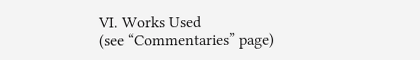VI. Works Used
(see “Commentaries” page)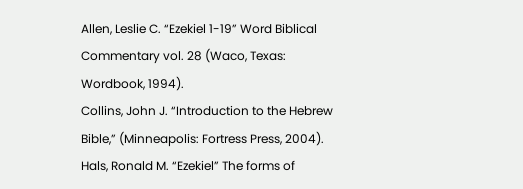Allen, Leslie C. “Ezekiel 1-19” Word Biblical Commentary vol. 28 (Waco, Texas: Wordbook, 1994).
Collins, John J. “Introduction to the Hebrew Bible,” (Minneapolis: Fortress Press, 2004).
Hals, Ronald M. “Ezekiel” The forms of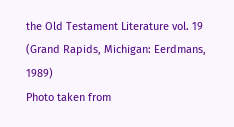the Old Testament Literature vol. 19 (Grand Rapids, Michigan: Eerdmans, 1989)
Photo taken from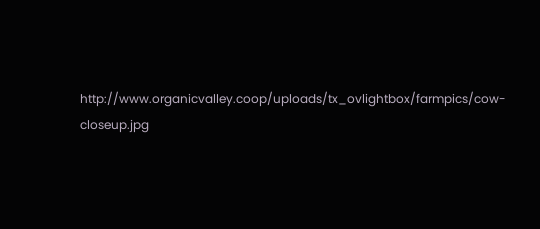http://www.organicvalley.coop/uploads/tx_ovlightbox/farmpics/cow-closeup.jpg